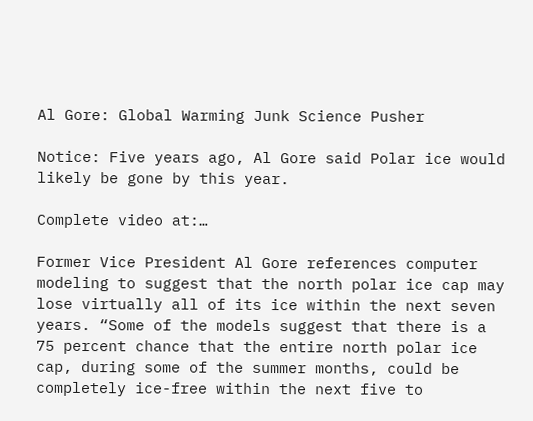Al Gore: Global Warming Junk Science Pusher

Notice: Five years ago, Al Gore said Polar ice would likely be gone by this year.

Complete video at:…

Former Vice President Al Gore references computer modeling to suggest that the north polar ice cap may lose virtually all of its ice within the next seven years. “Some of the models suggest that there is a 75 percent chance that the entire north polar ice cap, during some of the summer months, could be completely ice-free within the next five to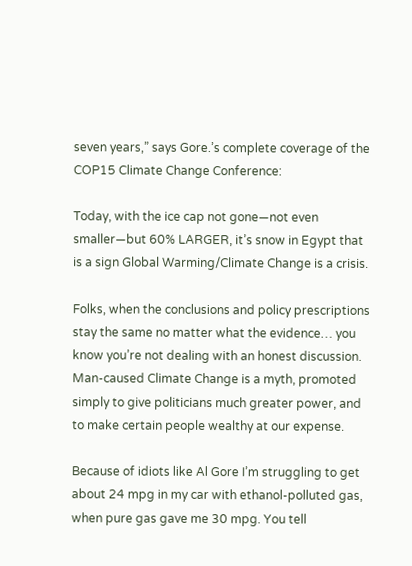seven years,” says Gore.’s complete coverage of the COP15 Climate Change Conference:

Today, with the ice cap not gone—not even smaller—but 60% LARGER, it’s snow in Egypt that is a sign Global Warming/Climate Change is a crisis.

Folks, when the conclusions and policy prescriptions stay the same no matter what the evidence… you know you’re not dealing with an honest discussion. Man-caused Climate Change is a myth, promoted simply to give politicians much greater power, and to make certain people wealthy at our expense.

Because of idiots like Al Gore I’m struggling to get about 24 mpg in my car with ethanol-polluted gas, when pure gas gave me 30 mpg. You tell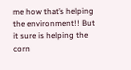me how that’s helping the environment!! But it sure is helping the corn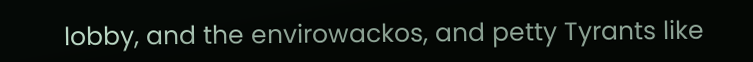lobby, and the envirowackos, and petty Tyrants like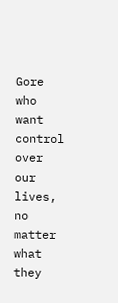Gore who want control over our lives, no matter what they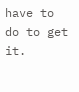have to do to get it.